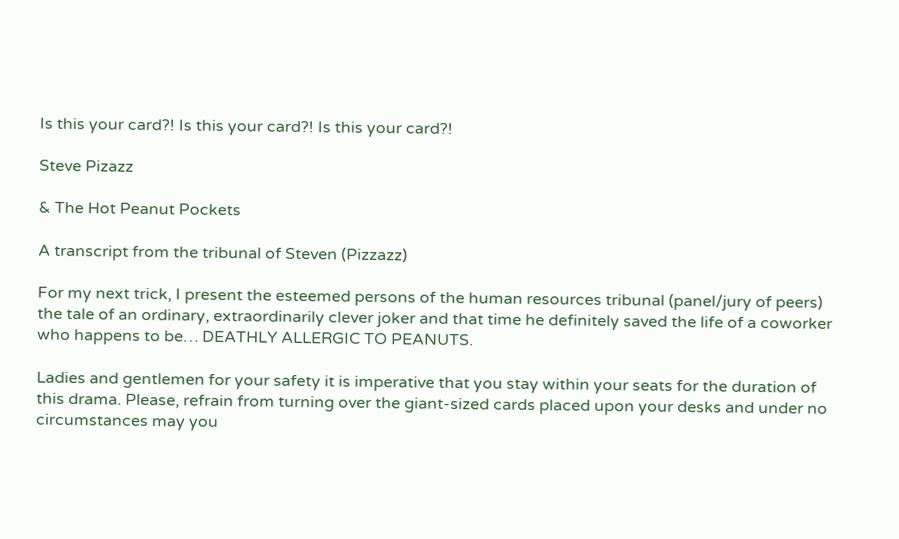Is this your card?! Is this your card?! Is this your card?!

Steve Pizazz

& The Hot Peanut Pockets

A transcript from the tribunal of Steven (Pizzazz)

For my next trick, I present the esteemed persons of the human resources tribunal (panel/jury of peers) the tale of an ordinary, extraordinarily clever joker and that time he definitely saved the life of a coworker who happens to be… DEATHLY ALLERGIC TO PEANUTS.

Ladies and gentlemen for your safety it is imperative that you stay within your seats for the duration of this drama. Please, refrain from turning over the giant-sized cards placed upon your desks and under no circumstances may you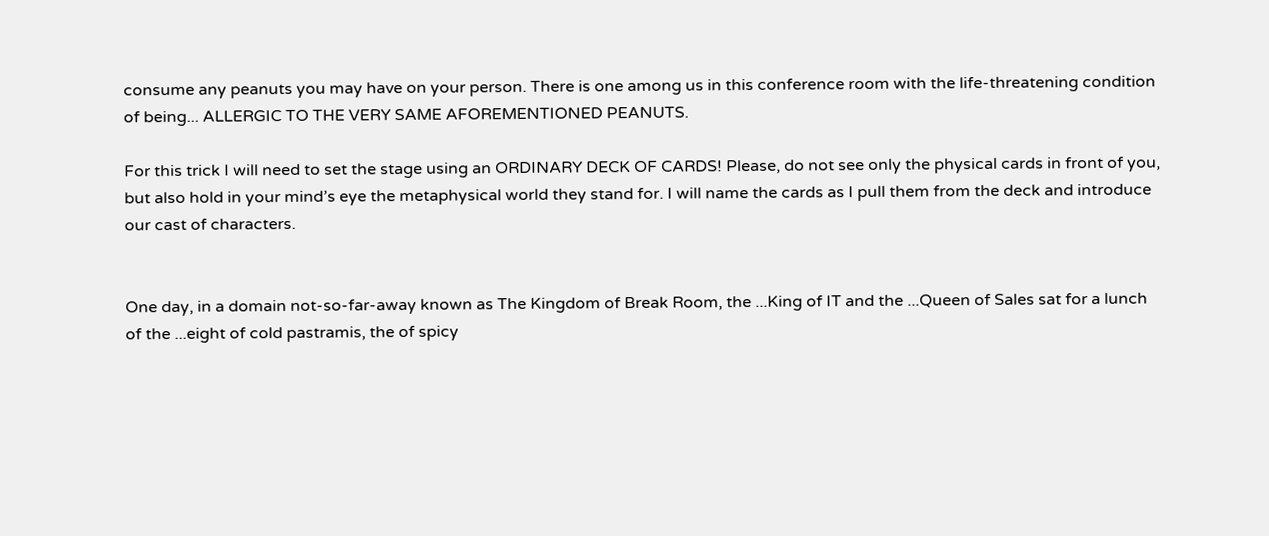consume any peanuts you may have on your person. There is one among us in this conference room with the life-threatening condition of being... ALLERGIC TO THE VERY SAME AFOREMENTIONED PEANUTS.

For this trick I will need to set the stage using an ORDINARY DECK OF CARDS! Please, do not see only the physical cards in front of you, but also hold in your mind’s eye the metaphysical world they stand for. I will name the cards as I pull them from the deck and introduce our cast of characters.


One day, in a domain not-so-far-away known as The Kingdom of Break Room, the ...King of IT and the ...Queen of Sales sat for a lunch of the ...eight of cold pastramis, the of spicy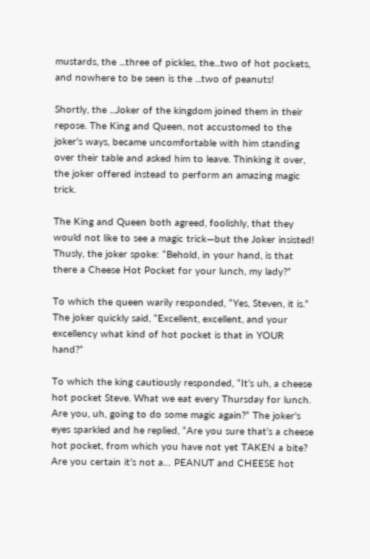mustards, the ...three of pickles, the...two of hot pockets, and nowhere to be seen is the ...two of peanuts!

Shortly, the ...Joker of the kingdom joined them in their repose. The King and Queen, not accustomed to the joker's ways, became uncomfortable with him standing over their table and asked him to leave. Thinking it over, the joker offered instead to perform an amazing magic trick.

The King and Queen both agreed, foolishly, that they would not like to see a magic trick—but the Joker insisted! Thusly, the joker spoke: “Behold, in your hand, is that there a Cheese Hot Pocket for your lunch, my lady?”

To which the queen warily responded, “Yes, Steven, it is.” The joker quickly said, “Excellent, excellent, and your excellency what kind of hot pocket is that in YOUR hand?”

To which the king cautiously responded, “It’s uh, a cheese hot pocket Steve. What we eat every Thursday for lunch. Are you, uh, going to do some magic again?” The joker's eyes sparkled and he replied, “Are you sure that’s a cheese hot pocket, from which you have not yet TAKEN a bite? Are you certain it’s not a… PEANUT and CHEESE hot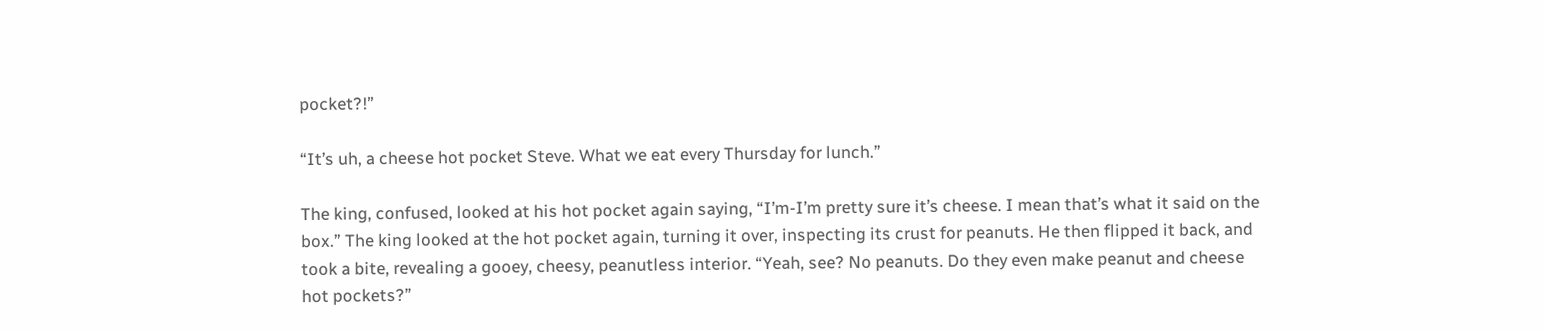pocket?!”

“It’s uh, a cheese hot pocket Steve. What we eat every Thursday for lunch.”

The king, confused, looked at his hot pocket again saying, “I’m-I’m pretty sure it’s cheese. I mean that’s what it said on the box.” The king looked at the hot pocket again, turning it over, inspecting its crust for peanuts. He then flipped it back, and took a bite, revealing a gooey, cheesy, peanutless interior. “Yeah, see? No peanuts. Do they even make peanut and cheese hot pockets?”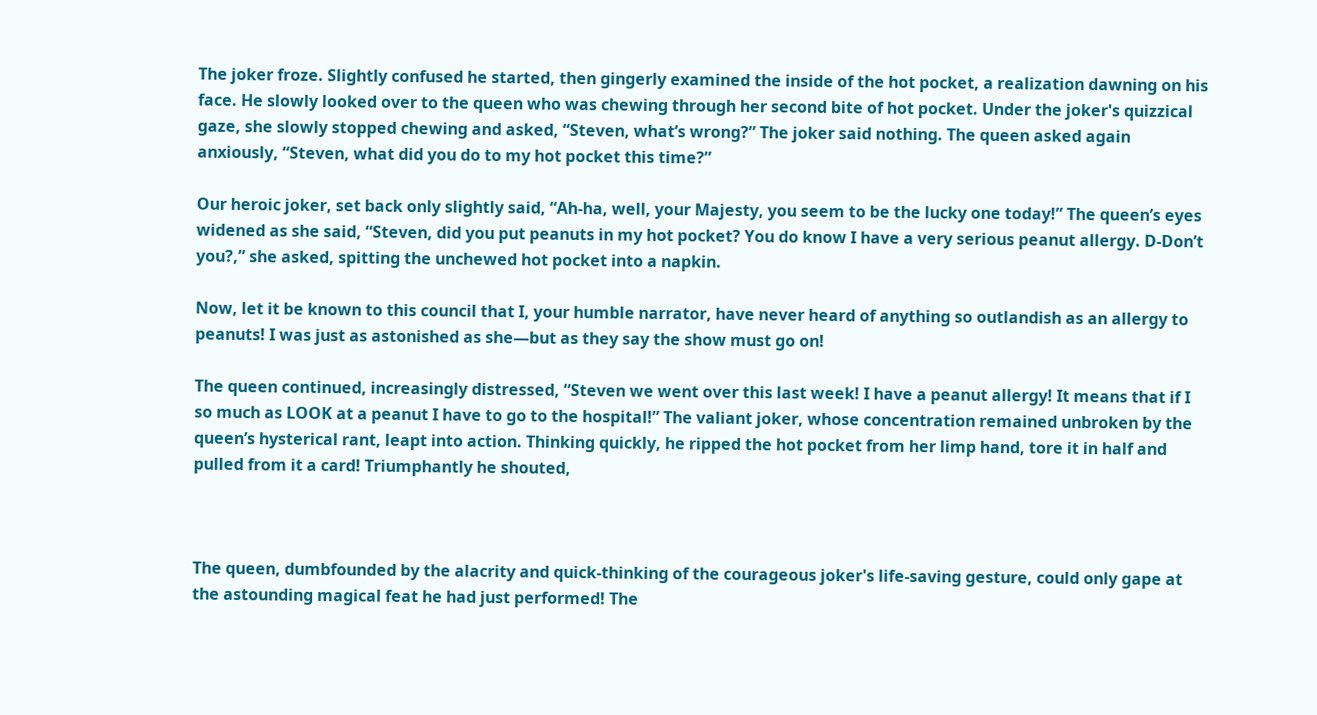The joker froze. Slightly confused he started, then gingerly examined the inside of the hot pocket, a realization dawning on his face. He slowly looked over to the queen who was chewing through her second bite of hot pocket. Under the joker's quizzical gaze, she slowly stopped chewing and asked, “Steven, what’s wrong?” The joker said nothing. The queen asked again anxiously, “Steven, what did you do to my hot pocket this time?”

Our heroic joker, set back only slightly said, “Ah-ha, well, your Majesty, you seem to be the lucky one today!” The queen’s eyes widened as she said, “Steven, did you put peanuts in my hot pocket? You do know I have a very serious peanut allergy. D-Don’t you?,” she asked, spitting the unchewed hot pocket into a napkin.

Now, let it be known to this council that I, your humble narrator, have never heard of anything so outlandish as an allergy to peanuts! I was just as astonished as she—but as they say the show must go on!

The queen continued, increasingly distressed, “Steven we went over this last week! I have a peanut allergy! It means that if I so much as LOOK at a peanut I have to go to the hospital!” The valiant joker, whose concentration remained unbroken by the queen’s hysterical rant, leapt into action. Thinking quickly, he ripped the hot pocket from her limp hand, tore it in half and pulled from it a card! Triumphantly he shouted,



The queen, dumbfounded by the alacrity and quick-thinking of the courageous joker's life-saving gesture, could only gape at the astounding magical feat he had just performed! The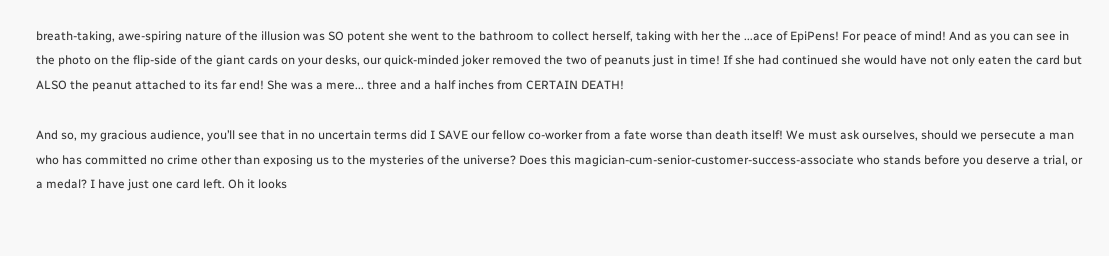breath-taking, awe-spiring nature of the illusion was SO potent she went to the bathroom to collect herself, taking with her the ...ace of EpiPens! For peace of mind! And as you can see in the photo on the flip-side of the giant cards on your desks, our quick-minded joker removed the two of peanuts just in time! If she had continued she would have not only eaten the card but ALSO the peanut attached to its far end! She was a mere... three and a half inches from CERTAIN DEATH!

And so, my gracious audience, you’ll see that in no uncertain terms did I SAVE our fellow co-worker from a fate worse than death itself! We must ask ourselves, should we persecute a man who has committed no crime other than exposing us to the mysteries of the universe? Does this magician-cum-senior-customer-success-associate who stands before you deserve a trial, or a medal? I have just one card left. Oh it looks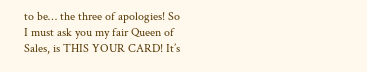to be… the three of apologies! So I must ask you my fair Queen of Sales, is THIS YOUR CARD! It’s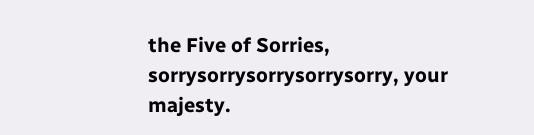the Five of Sorries, sorrysorrysorrysorrysorry, your majesty.